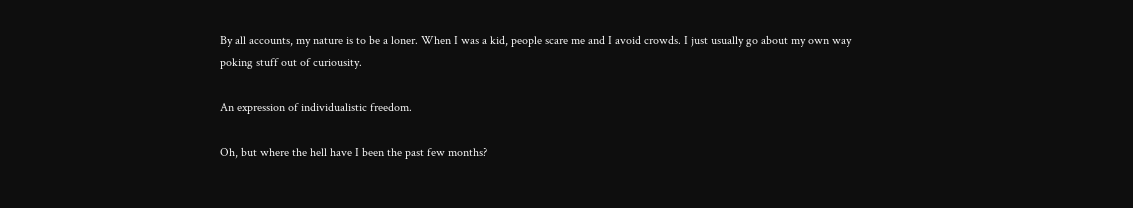By all accounts, my nature is to be a loner. When I was a kid, people scare me and I avoid crowds. I just usually go about my own way poking stuff out of curiousity.

An expression of individualistic freedom.

Oh, but where the hell have I been the past few months?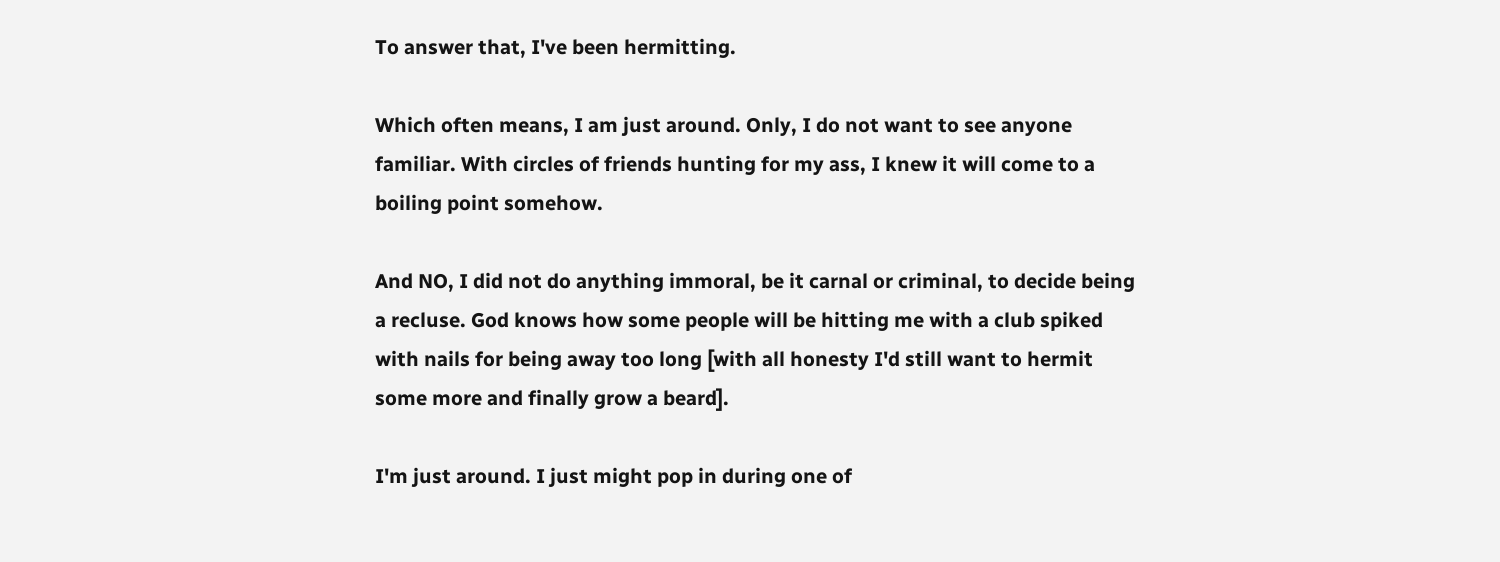To answer that, I've been hermitting.

Which often means, I am just around. Only, I do not want to see anyone familiar. With circles of friends hunting for my ass, I knew it will come to a boiling point somehow.

And NO, I did not do anything immoral, be it carnal or criminal, to decide being a recluse. God knows how some people will be hitting me with a club spiked with nails for being away too long [with all honesty I'd still want to hermit some more and finally grow a beard].

I'm just around. I just might pop in during one of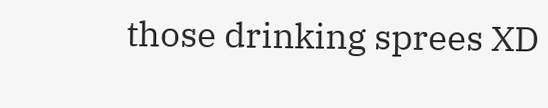those drinking sprees XD